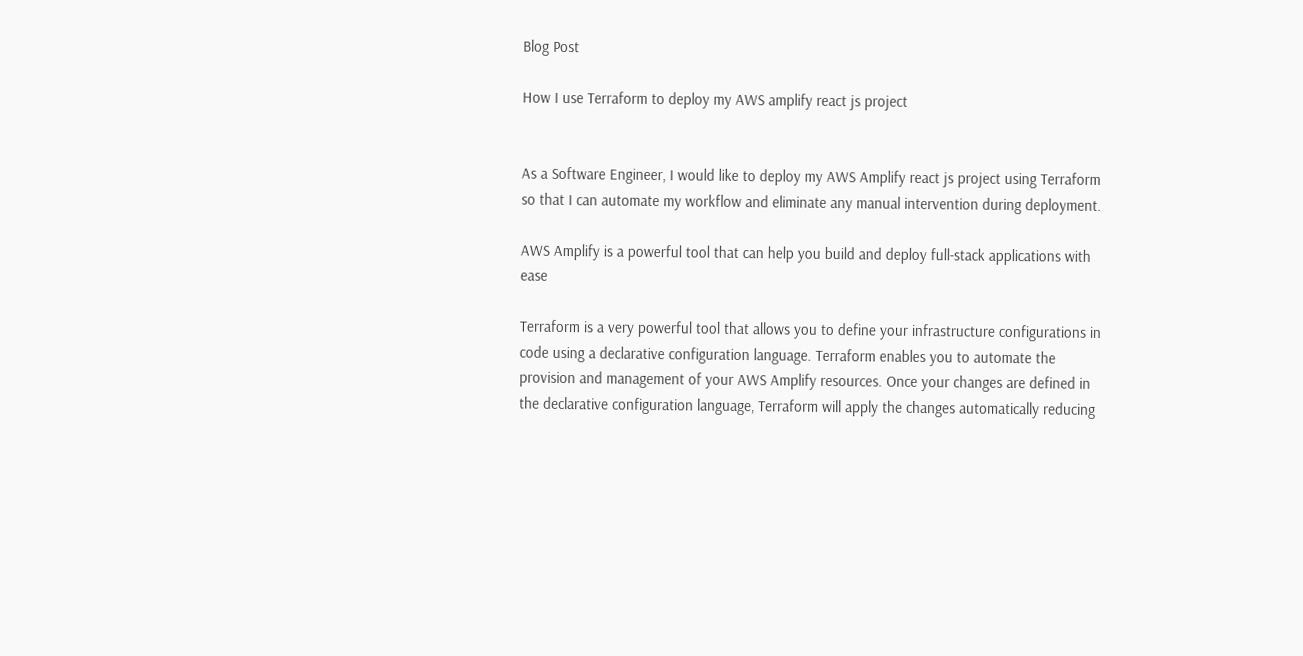Blog Post

How I use Terraform to deploy my AWS amplify react js project


As a Software Engineer, I would like to deploy my AWS Amplify react js project using Terraform so that I can automate my workflow and eliminate any manual intervention during deployment.

AWS Amplify is a powerful tool that can help you build and deploy full-stack applications with ease

Terraform is a very powerful tool that allows you to define your infrastructure configurations in code using a declarative configuration language. Terraform enables you to automate the provision and management of your AWS Amplify resources. Once your changes are defined in the declarative configuration language, Terraform will apply the changes automatically reducing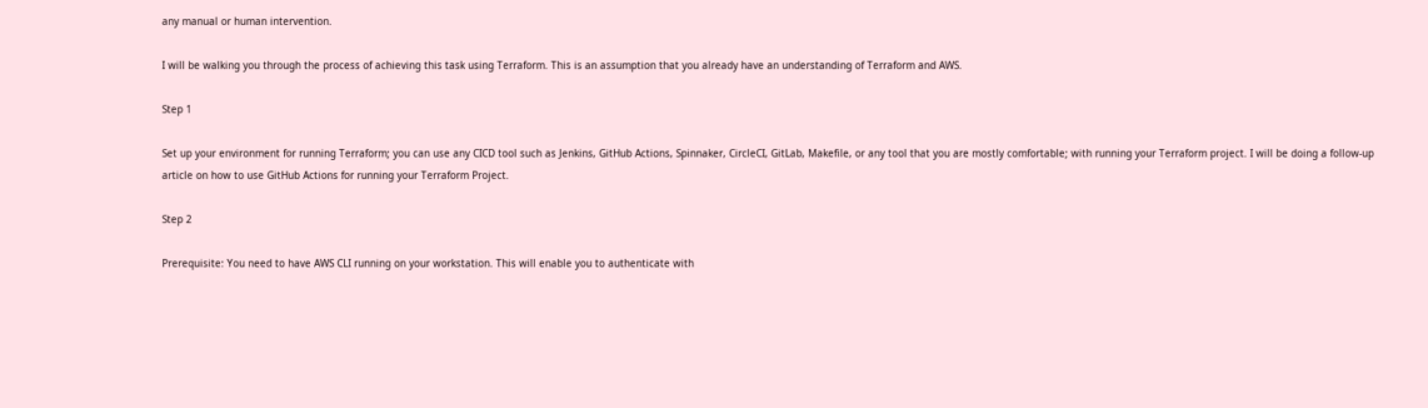any manual or human intervention.

I will be walking you through the process of achieving this task using Terraform. This is an assumption that you already have an understanding of Terraform and AWS.

Step 1

Set up your environment for running Terraform; you can use any CICD tool such as Jenkins, GitHub Actions, Spinnaker, CircleCI, GitLab, Makefile, or any tool that you are mostly comfortable; with running your Terraform project. I will be doing a follow-up article on how to use GitHub Actions for running your Terraform Project.

Step 2

Prerequisite: You need to have AWS CLI running on your workstation. This will enable you to authenticate with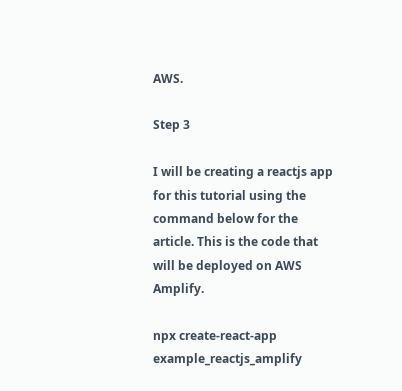AWS.

Step 3

I will be creating a reactjs app for this tutorial using the command below for the article. This is the code that will be deployed on AWS Amplify.

npx create-react-app example_reactjs_amplify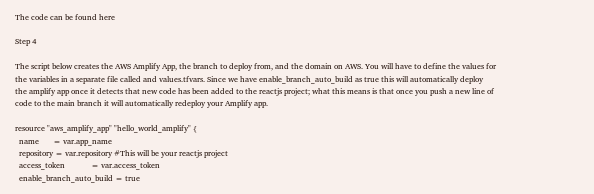The code can be found here

Step 4

The script below creates the AWS Amplify App, the branch to deploy from, and the domain on AWS. You will have to define the values for the variables in a separate file called and values.tfvars. Since we have enable_branch_auto_build as true this will automatically deploy the amplify app once it detects that new code has been added to the reactjs project; what this means is that once you push a new line of code to the main branch it will automatically redeploy your Amplify app.

resource "aws_amplify_app" "hello_world_amplify" {
  name       = var.app_name
  repository = var.repository #This will be your reactjs project
  access_token             = var.access_token
  enable_branch_auto_build = true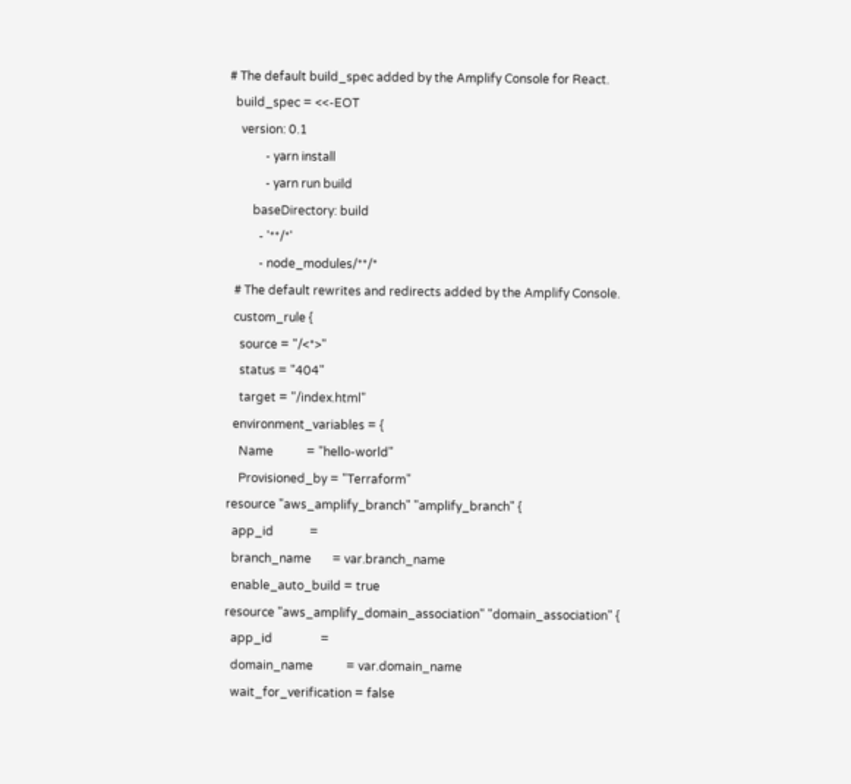# The default build_spec added by the Amplify Console for React.
  build_spec = <<-EOT
    version: 0.1
            - yarn install
            - yarn run build
        baseDirectory: build
          - '**/*'
          - node_modules/**/*
  # The default rewrites and redirects added by the Amplify Console.
  custom_rule {
    source = "/<*>"
    status = "404"
    target = "/index.html"
  environment_variables = {
    Name           = "hello-world"
    Provisioned_by = "Terraform"
resource "aws_amplify_branch" "amplify_branch" {
  app_id            =
  branch_name       = var.branch_name
  enable_auto_build = true
resource "aws_amplify_domain_association" "domain_association" {
  app_id                =
  domain_name           = var.domain_name
  wait_for_verification = false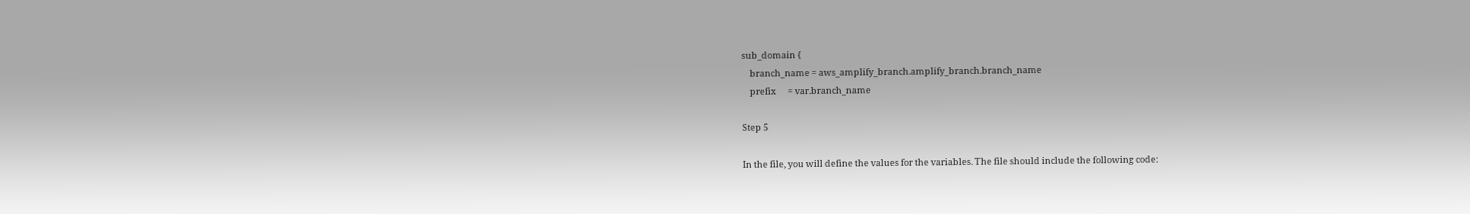sub_domain {
    branch_name = aws_amplify_branch.amplify_branch.branch_name
    prefix      = var.branch_name

Step 5

In the file, you will define the values for the variables. The file should include the following code: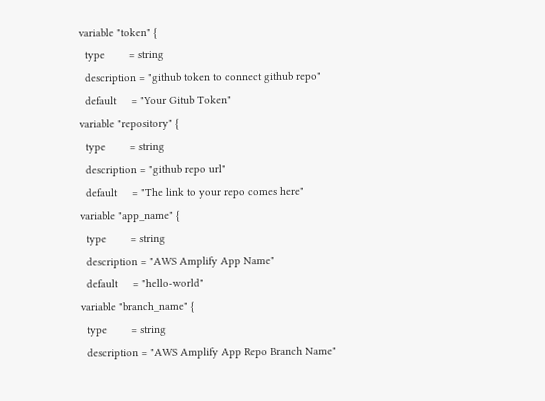variable "token" {
  type        = string
  description = "github token to connect github repo"
  default     = "Your Gitub Token"
variable "repository" {
  type        = string
  description = "github repo url"
  default     = "The link to your repo comes here"
variable "app_name" {
  type        = string
  description = "AWS Amplify App Name"
  default     = "hello-world"
variable "branch_name" {
  type        = string
  description = "AWS Amplify App Repo Branch Name"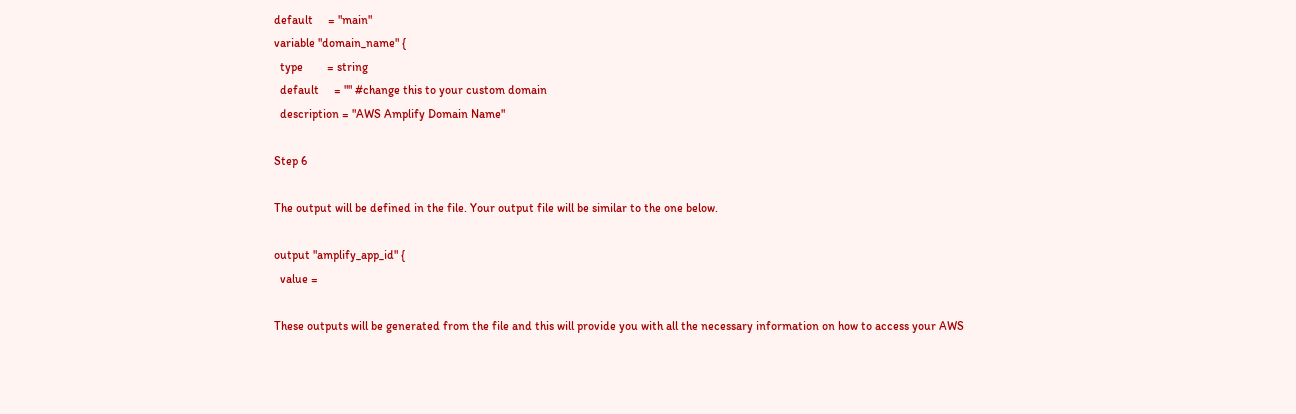default     = "main"
variable "domain_name" {
  type        = string
  default     = "" #change this to your custom domain
  description = "AWS Amplify Domain Name"

Step 6

The output will be defined in the file. Your output file will be similar to the one below.

output "amplify_app_id" {
  value =

These outputs will be generated from the file and this will provide you with all the necessary information on how to access your AWS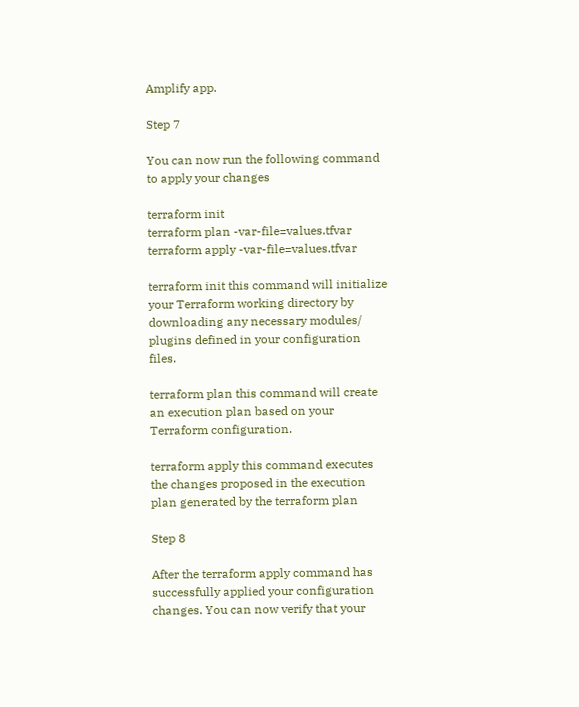Amplify app.

Step 7

You can now run the following command to apply your changes

terraform init
terraform plan -var-file=values.tfvar
terraform apply -var-file=values.tfvar

terraform init this command will initialize your Terraform working directory by downloading any necessary modules/ plugins defined in your configuration files.

terraform plan this command will create an execution plan based on your Terraform configuration.

terraform apply this command executes the changes proposed in the execution plan generated by the terraform plan

Step 8

After the terraform apply command has successfully applied your configuration changes. You can now verify that your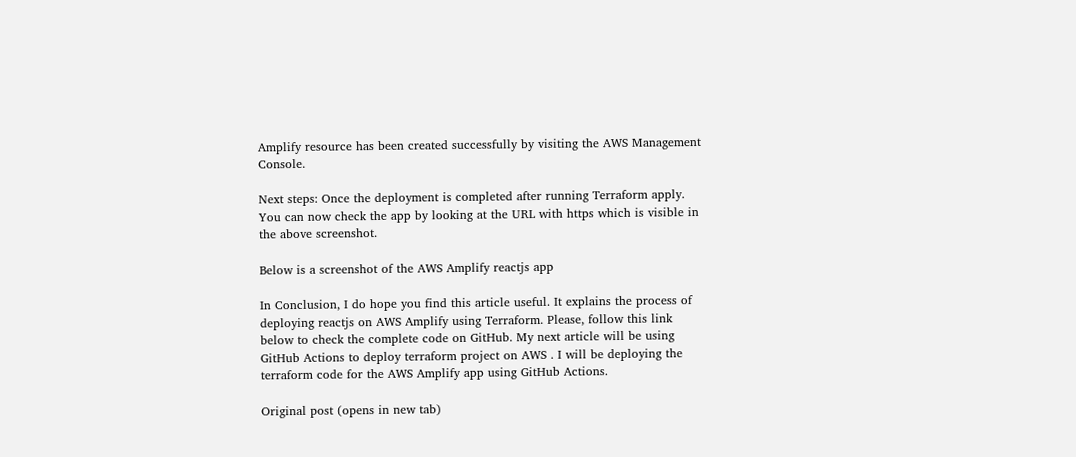Amplify resource has been created successfully by visiting the AWS Management Console.

Next steps: Once the deployment is completed after running Terraform apply. You can now check the app by looking at the URL with https which is visible in the above screenshot.

Below is a screenshot of the AWS Amplify reactjs app

In Conclusion, I do hope you find this article useful. It explains the process of deploying reactjs on AWS Amplify using Terraform. Please, follow this link below to check the complete code on GitHub. My next article will be using GitHub Actions to deploy terraform project on AWS . I will be deploying the terraform code for the AWS Amplify app using GitHub Actions.

Original post (opens in new tab)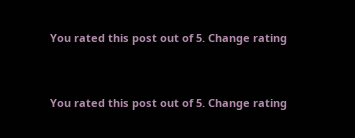You rated this post out of 5. Change rating




You rated this post out of 5. Change rating